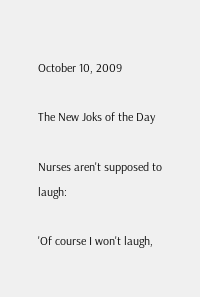October 10, 2009

The New Joks of the Day

Nurses aren't supposed to laugh:

'Of course I won't laugh,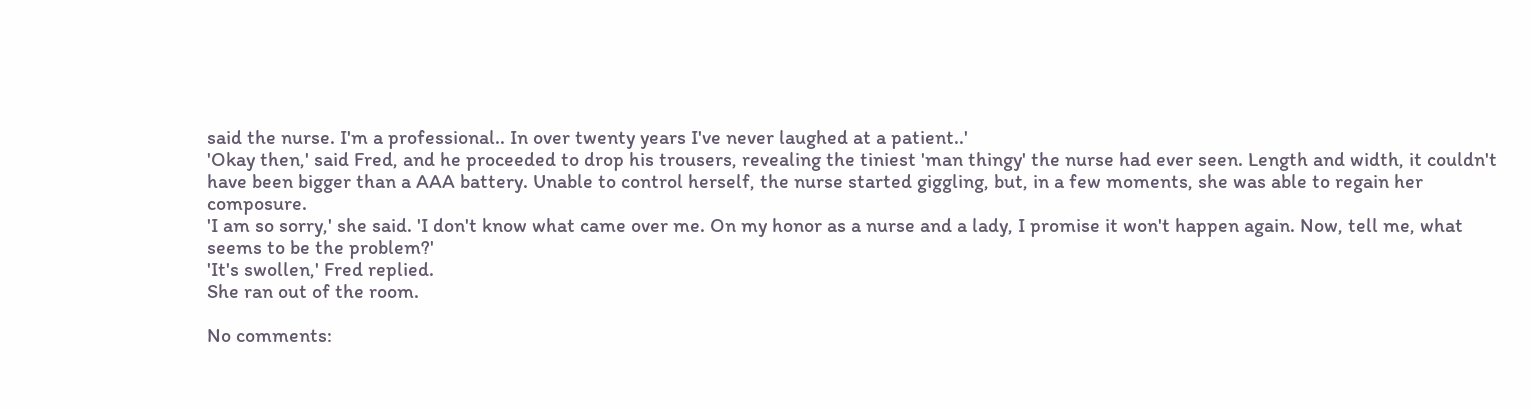said the nurse. I'm a professional.. In over twenty years I've never laughed at a patient..'
'Okay then,' said Fred, and he proceeded to drop his trousers, revealing the tiniest 'man thingy' the nurse had ever seen. Length and width, it couldn't have been bigger than a AAA battery. Unable to control herself, the nurse started giggling, but, in a few moments, she was able to regain her composure.
'I am so sorry,' she said. 'I don't know what came over me. On my honor as a nurse and a lady, I promise it won't happen again. Now, tell me, what seems to be the problem?'
'It's swollen,' Fred replied.
She ran out of the room.

No comments: